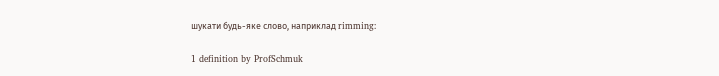шукати будь-яке слово, наприклад rimming:

1 definition by ProfSchmuk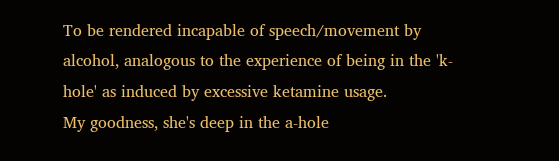To be rendered incapable of speech/movement by alcohol, analogous to the experience of being in the 'k-hole' as induced by excessive ketamine usage.
My goodness, she's deep in the a-hole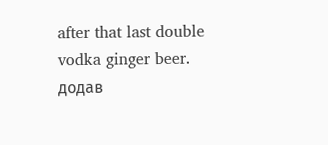after that last double vodka ginger beer.
додав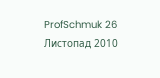ProfSchmuk 26 Листопад 2010